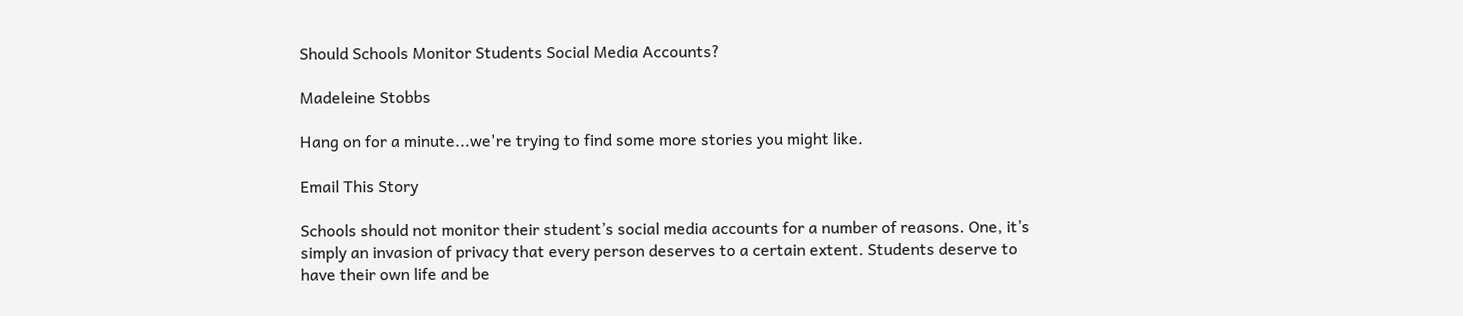Should Schools Monitor Students Social Media Accounts?

Madeleine Stobbs

Hang on for a minute...we're trying to find some more stories you might like.

Email This Story

Schools should not monitor their student’s social media accounts for a number of reasons. One, it’s simply an invasion of privacy that every person deserves to a certain extent. Students deserve to have their own life and be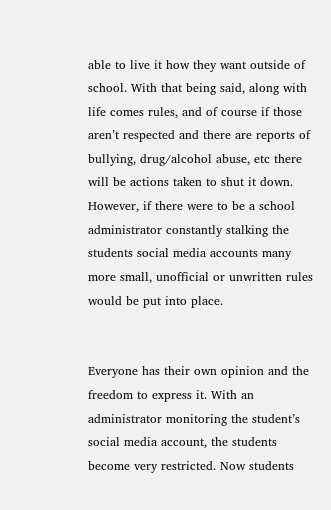able to live it how they want outside of school. With that being said, along with life comes rules, and of course if those aren’t respected and there are reports of bullying, drug/alcohol abuse, etc there will be actions taken to shut it down. However, if there were to be a school administrator constantly stalking the students social media accounts many more small, unofficial or unwritten rules would be put into place.


Everyone has their own opinion and the freedom to express it. With an administrator monitoring the student’s social media account, the students become very restricted. Now students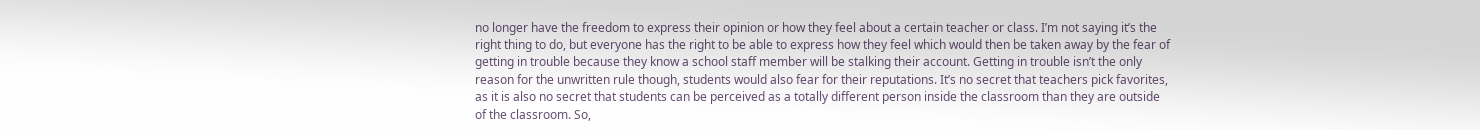no longer have the freedom to express their opinion or how they feel about a certain teacher or class. I’m not saying it’s the right thing to do, but everyone has the right to be able to express how they feel which would then be taken away by the fear of getting in trouble because they know a school staff member will be stalking their account. Getting in trouble isn’t the only reason for the unwritten rule though, students would also fear for their reputations. It’s no secret that teachers pick favorites, as it is also no secret that students can be perceived as a totally different person inside the classroom than they are outside of the classroom. So,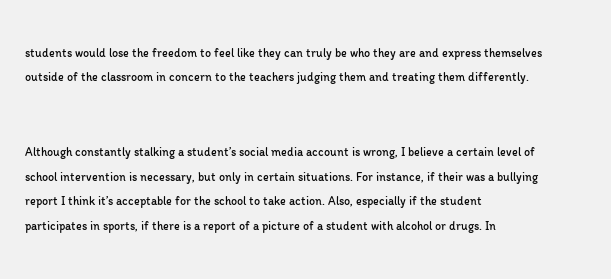students would lose the freedom to feel like they can truly be who they are and express themselves outside of the classroom in concern to the teachers judging them and treating them differently.


Although constantly stalking a student’s social media account is wrong, I believe a certain level of school intervention is necessary, but only in certain situations. For instance, if their was a bullying report I think it’s acceptable for the school to take action. Also, especially if the student participates in sports, if there is a report of a picture of a student with alcohol or drugs. In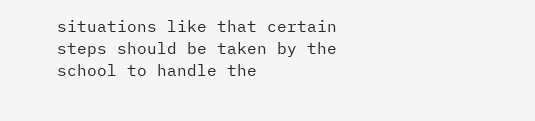situations like that certain steps should be taken by the school to handle the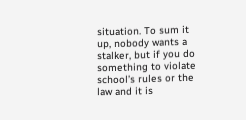situation. To sum it up, nobody wants a stalker, but if you do something to violate school’s rules or the law and it is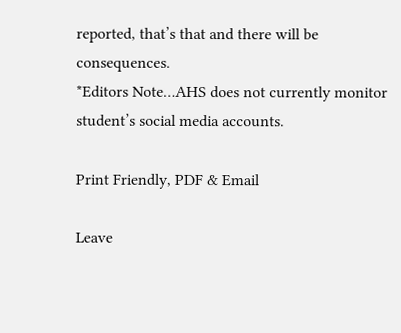reported, that’s that and there will be consequences.
*Editors Note…AHS does not currently monitor student’s social media accounts.

Print Friendly, PDF & Email

Leave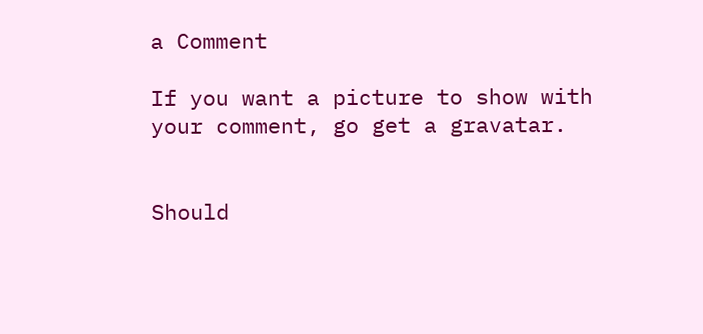a Comment

If you want a picture to show with your comment, go get a gravatar.


Should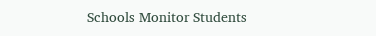Schools Monitor Students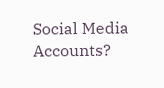Social Media Accounts?